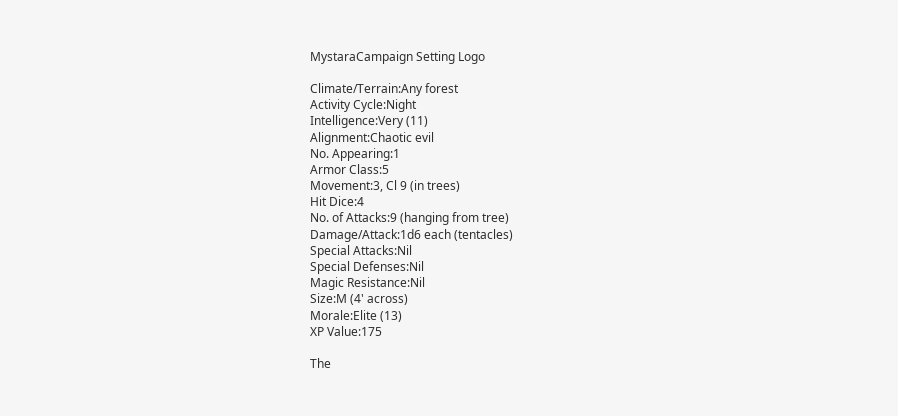MystaraCampaign Setting Logo

Climate/Terrain:Any forest
Activity Cycle:Night
Intelligence:Very (11)
Alignment:Chaotic evil
No. Appearing:1
Armor Class:5
Movement:3, Cl 9 (in trees)
Hit Dice:4
No. of Attacks:9 (hanging from tree)
Damage/Attack:1d6 each (tentacles)
Special Attacks:Nil
Special Defenses:Nil
Magic Resistance:Nil
Size:M (4' across)
Morale:Elite (13)
XP Value:175

The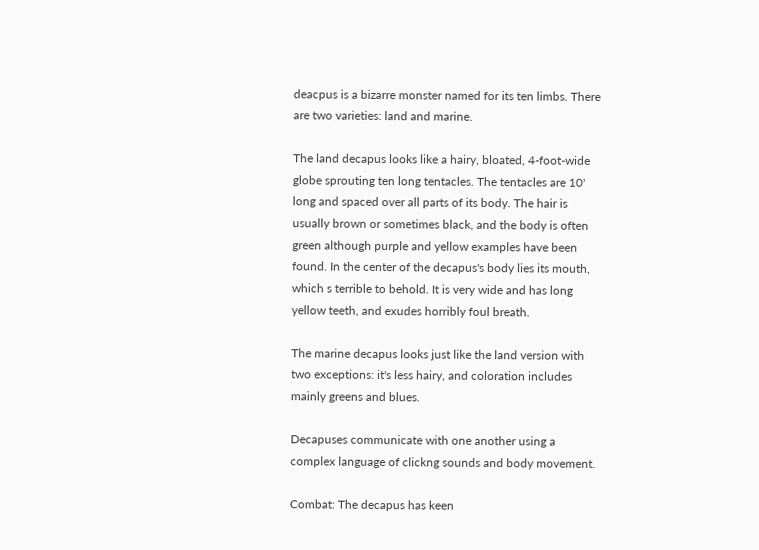deacpus is a bizarre monster named for its ten limbs. There are two varieties: land and marine.

The land decapus looks like a hairy, bloated, 4-foot-wide globe sprouting ten long tentacles. The tentacles are 10' long and spaced over all parts of its body. The hair is usually brown or sometimes black, and the body is often green although purple and yellow examples have been found. In the center of the decapus's body lies its mouth, which s terrible to behold. It is very wide and has long yellow teeth, and exudes horribly foul breath.

The marine decapus looks just like the land version with two exceptions: it's less hairy, and coloration includes mainly greens and blues.

Decapuses communicate with one another using a complex language of clickng sounds and body movement.

Combat: The decapus has keen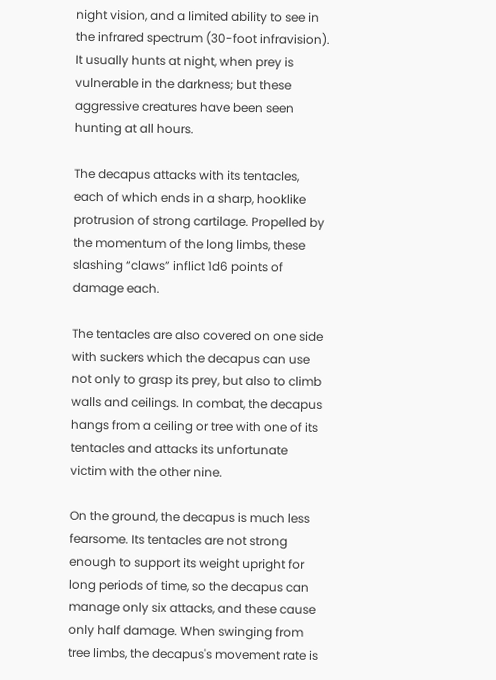night vision, and a limited ability to see in the infrared spectrum (30-foot infravision). It usually hunts at night, when prey is vulnerable in the darkness; but these aggressive creatures have been seen hunting at all hours.

The decapus attacks with its tentacles, each of which ends in a sharp, hooklike protrusion of strong cartilage. Propelled by the momentum of the long limbs, these slashing “claws” inflict 1d6 points of damage each.

The tentacles are also covered on one side with suckers which the decapus can use not only to grasp its prey, but also to climb walls and ceilings. In combat, the decapus hangs from a ceiling or tree with one of its tentacles and attacks its unfortunate victim with the other nine.

On the ground, the decapus is much less fearsome. Its tentacles are not strong enough to support its weight upright for long periods of time, so the decapus can manage only six attacks, and these cause only half damage. When swinging from tree limbs, the decapus's movement rate is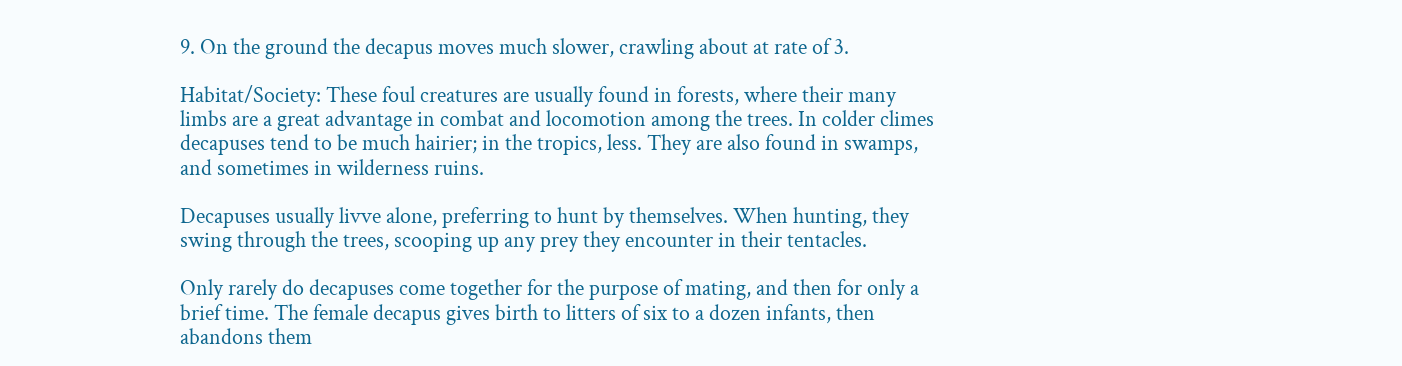9. On the ground the decapus moves much slower, crawling about at rate of 3.

Habitat/Society: These foul creatures are usually found in forests, where their many limbs are a great advantage in combat and locomotion among the trees. In colder climes decapuses tend to be much hairier; in the tropics, less. They are also found in swamps, and sometimes in wilderness ruins.

Decapuses usually livve alone, preferring to hunt by themselves. When hunting, they swing through the trees, scooping up any prey they encounter in their tentacles.

Only rarely do decapuses come together for the purpose of mating, and then for only a brief time. The female decapus gives birth to litters of six to a dozen infants, then abandons them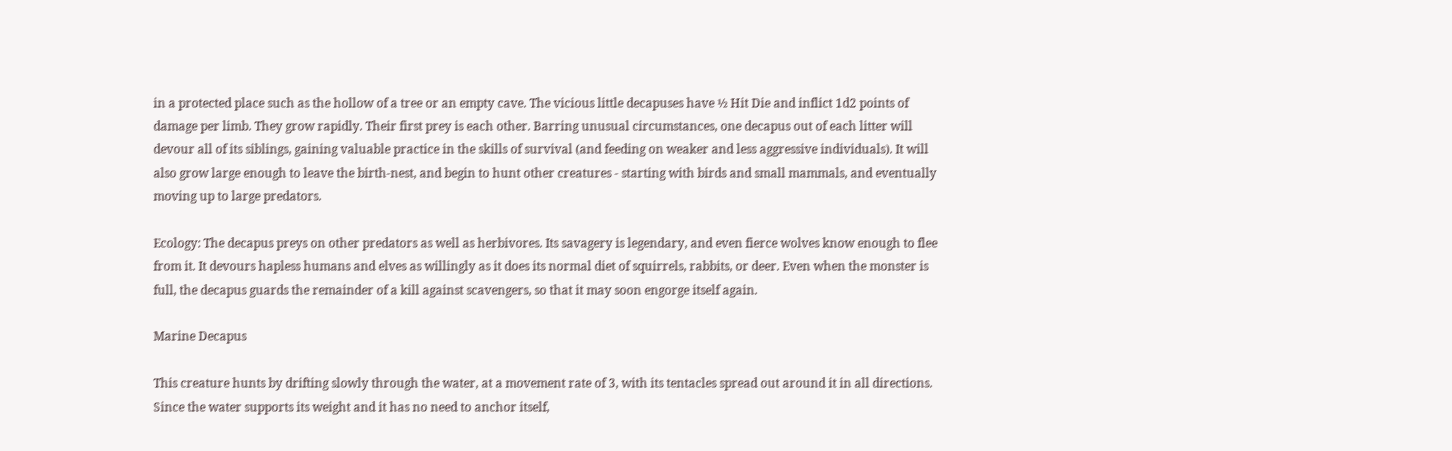in a protected place such as the hollow of a tree or an empty cave. The vicious little decapuses have ½ Hit Die and inflict 1d2 points of damage per limb. They grow rapidly. Their first prey is each other. Barring unusual circumstances, one decapus out of each litter will devour all of its siblings, gaining valuable practice in the skills of survival (and feeding on weaker and less aggressive individuals). It will also grow large enough to leave the birth-nest, and begin to hunt other creatures - starting with birds and small mammals, and eventually moving up to large predators.

Ecology: The decapus preys on other predators as well as herbivores. Its savagery is legendary, and even fierce wolves know enough to flee from it. It devours hapless humans and elves as willingly as it does its normal diet of squirrels, rabbits, or deer. Even when the monster is full, the decapus guards the remainder of a kill against scavengers, so that it may soon engorge itself again.

Marine Decapus

This creature hunts by drifting slowly through the water, at a movement rate of 3, with its tentacles spread out around it in all directions. Since the water supports its weight and it has no need to anchor itself,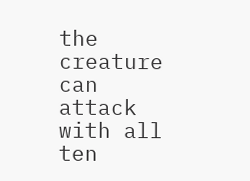the creature can attack with all ten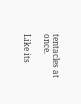tentacles at once.

Like its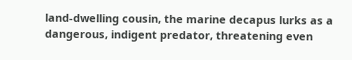land-dwelling cousin, the marine decapus lurks as a dangerous, indigent predator, threatening even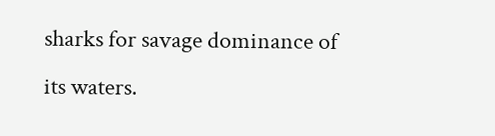sharks for savage dominance of its waters.